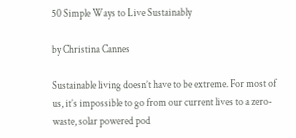50 Simple Ways to Live Sustainably

by Christina Cannes

Sustainable living doesn’t have to be extreme. For most of us, it’s impossible to go from our current lives to a zero-waste, solar powered pod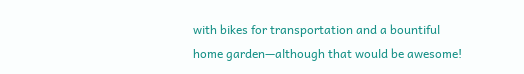with bikes for transportation and a bountiful home garden—although that would be awesome!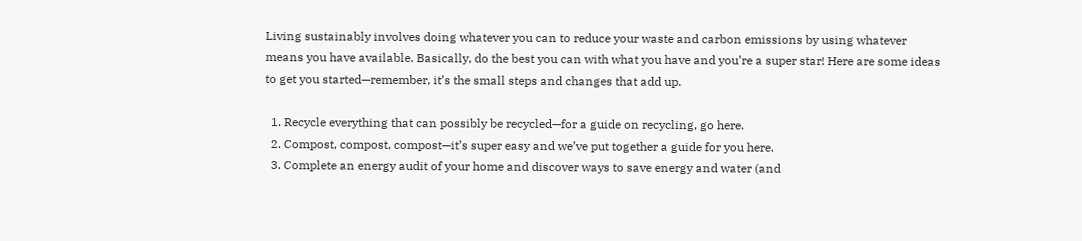Living sustainably involves doing whatever you can to reduce your waste and carbon emissions by using whatever means you have available. Basically, do the best you can with what you have and you’re a super star! Here are some ideas to get you started—remember, it’s the small steps and changes that add up.

  1. Recycle everything that can possibly be recycled—for a guide on recycling, go here.
  2. Compost, compost, compost—it’s super easy and we’ve put together a guide for you here.
  3. Complete an energy audit of your home and discover ways to save energy and water (and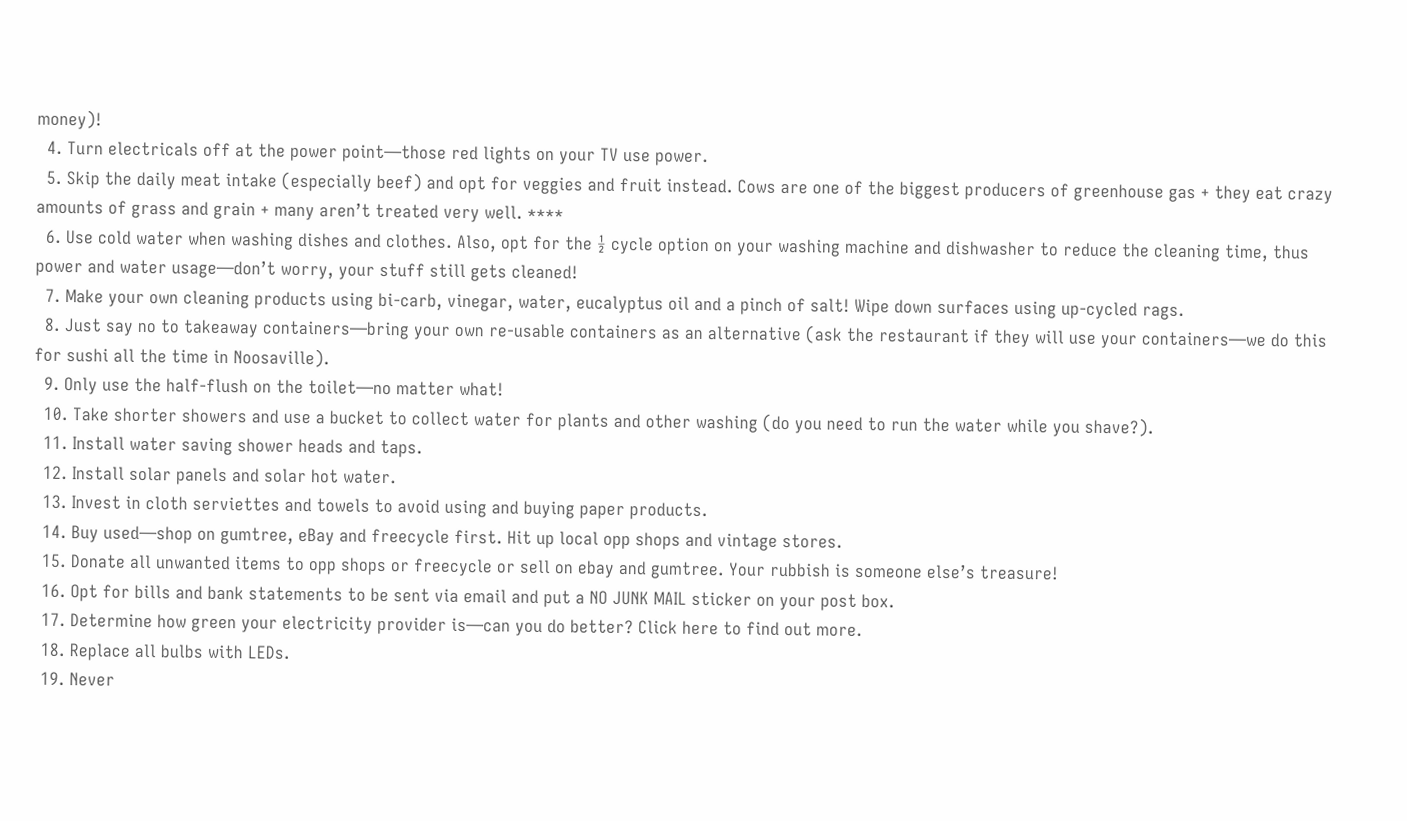money)!
  4. Turn electricals off at the power point—those red lights on your TV use power.
  5. Skip the daily meat intake (especially beef) and opt for veggies and fruit instead. Cows are one of the biggest producers of greenhouse gas + they eat crazy amounts of grass and grain + many aren’t treated very well. ****
  6. Use cold water when washing dishes and clothes. Also, opt for the ½ cycle option on your washing machine and dishwasher to reduce the cleaning time, thus power and water usage—don’t worry, your stuff still gets cleaned!
  7. Make your own cleaning products using bi-carb, vinegar, water, eucalyptus oil and a pinch of salt! Wipe down surfaces using up-cycled rags.
  8. Just say no to takeaway containers—bring your own re-usable containers as an alternative (ask the restaurant if they will use your containers—we do this for sushi all the time in Noosaville).
  9. Only use the half-flush on the toilet—no matter what!
  10. Take shorter showers and use a bucket to collect water for plants and other washing (do you need to run the water while you shave?).
  11. Install water saving shower heads and taps.
  12. Install solar panels and solar hot water.
  13. Invest in cloth serviettes and towels to avoid using and buying paper products.
  14. Buy used—shop on gumtree, eBay and freecycle first. Hit up local opp shops and vintage stores.
  15. Donate all unwanted items to opp shops or freecycle or sell on ebay and gumtree. Your rubbish is someone else’s treasure!
  16. Opt for bills and bank statements to be sent via email and put a NO JUNK MAIL sticker on your post box.
  17. Determine how green your electricity provider is—can you do better? Click here to find out more.
  18. Replace all bulbs with LEDs.
  19. Never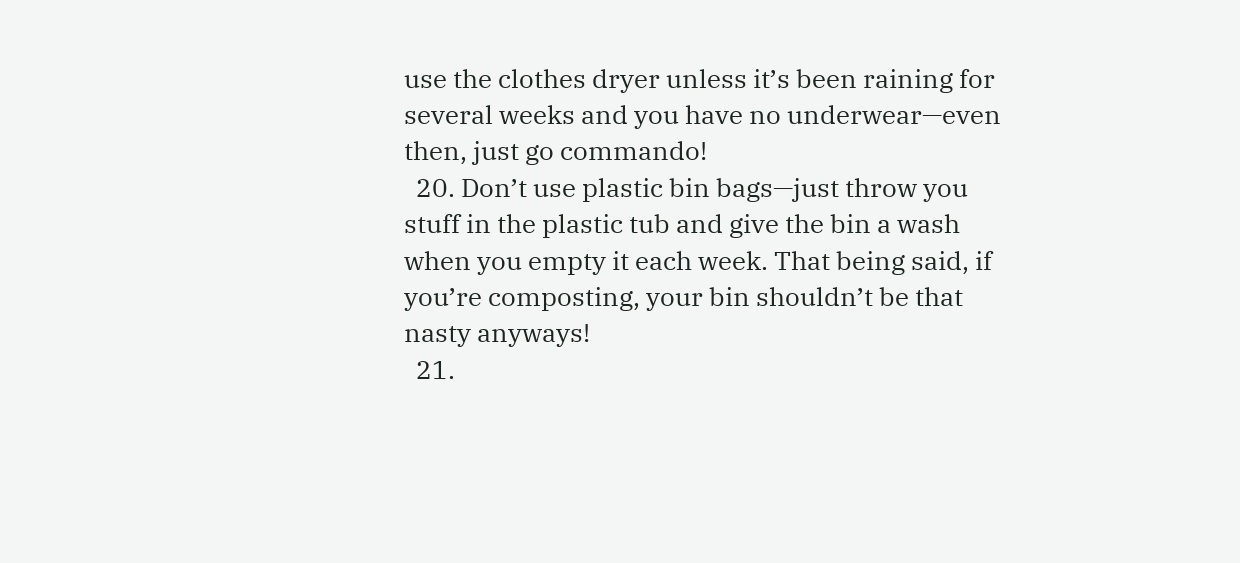use the clothes dryer unless it’s been raining for several weeks and you have no underwear—even then, just go commando!
  20. Don’t use plastic bin bags—just throw you stuff in the plastic tub and give the bin a wash when you empty it each week. That being said, if you’re composting, your bin shouldn’t be that nasty anyways!
  21.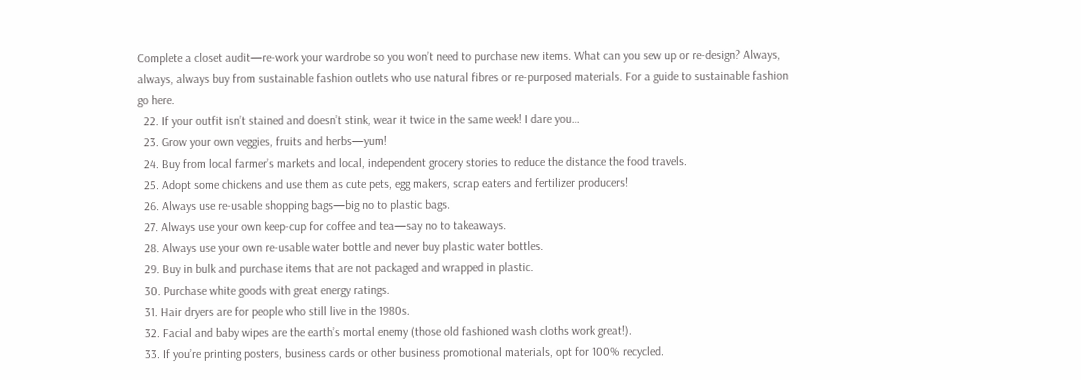Complete a closet audit—re-work your wardrobe so you won’t need to purchase new items. What can you sew up or re-design? Always, always, always buy from sustainable fashion outlets who use natural fibres or re-purposed materials. For a guide to sustainable fashion go here.
  22. If your outfit isn’t stained and doesn’t stink, wear it twice in the same week! I dare you…
  23. Grow your own veggies, fruits and herbs—yum!
  24. Buy from local farmer’s markets and local, independent grocery stories to reduce the distance the food travels.
  25. Adopt some chickens and use them as cute pets, egg makers, scrap eaters and fertilizer producers!
  26. Always use re-usable shopping bags—big no to plastic bags.
  27. Always use your own keep-cup for coffee and tea—say no to takeaways.
  28. Always use your own re-usable water bottle and never buy plastic water bottles.
  29. Buy in bulk and purchase items that are not packaged and wrapped in plastic.
  30. Purchase white goods with great energy ratings.
  31. Hair dryers are for people who still live in the 1980s.
  32. Facial and baby wipes are the earth’s mortal enemy (those old fashioned wash cloths work great!).
  33. If you’re printing posters, business cards or other business promotional materials, opt for 100% recycled.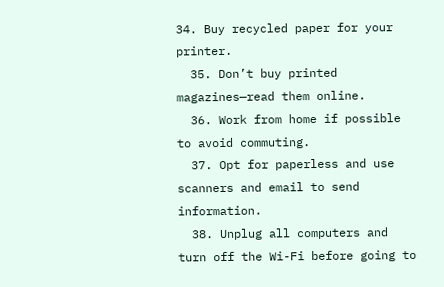34. Buy recycled paper for your printer.
  35. Don’t buy printed magazines—read them online.
  36. Work from home if possible to avoid commuting.
  37. Opt for paperless and use scanners and email to send information.
  38. Unplug all computers and turn off the Wi-Fi before going to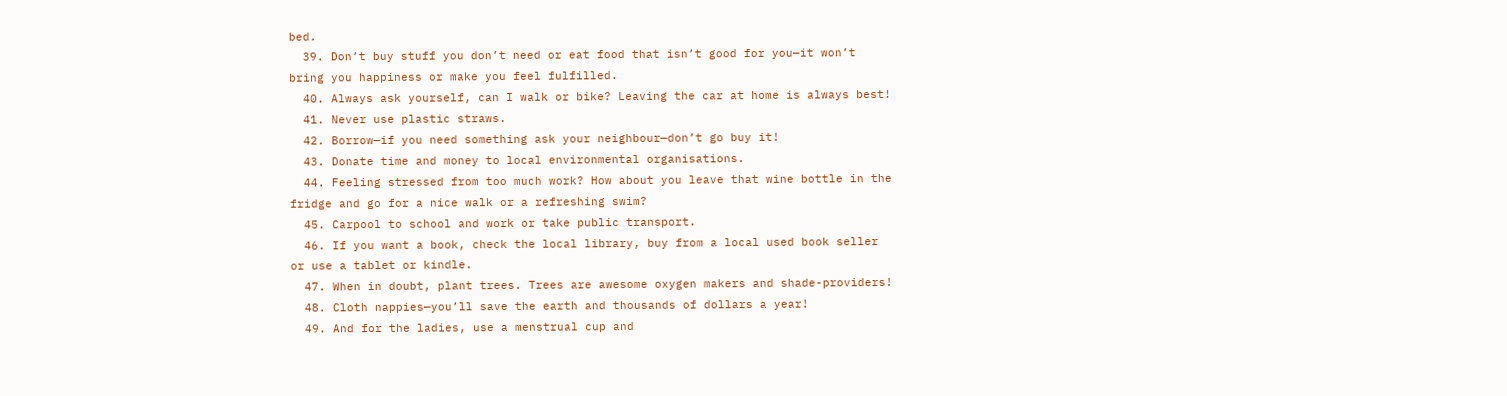bed.
  39. Don’t buy stuff you don’t need or eat food that isn’t good for you—it won’t bring you happiness or make you feel fulfilled.
  40. Always ask yourself, can I walk or bike? Leaving the car at home is always best!
  41. Never use plastic straws.
  42. Borrow—if you need something ask your neighbour—don’t go buy it!
  43. Donate time and money to local environmental organisations.
  44. Feeling stressed from too much work? How about you leave that wine bottle in the fridge and go for a nice walk or a refreshing swim?
  45. Carpool to school and work or take public transport.
  46. If you want a book, check the local library, buy from a local used book seller or use a tablet or kindle.
  47. When in doubt, plant trees. Trees are awesome oxygen makers and shade-providers!
  48. Cloth nappies—you’ll save the earth and thousands of dollars a year!
  49. And for the ladies, use a menstrual cup and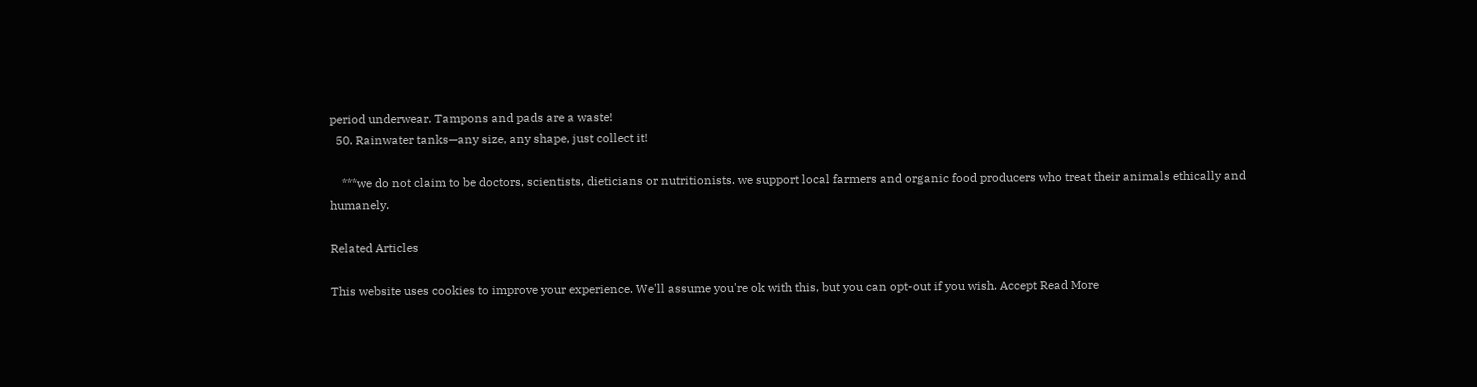period underwear. Tampons and pads are a waste!
  50. Rainwater tanks—any size, any shape, just collect it!

    ***we do not claim to be doctors, scientists, dieticians or nutritionists. we support local farmers and organic food producers who treat their animals ethically and humanely.

Related Articles

This website uses cookies to improve your experience. We'll assume you're ok with this, but you can opt-out if you wish. Accept Read More